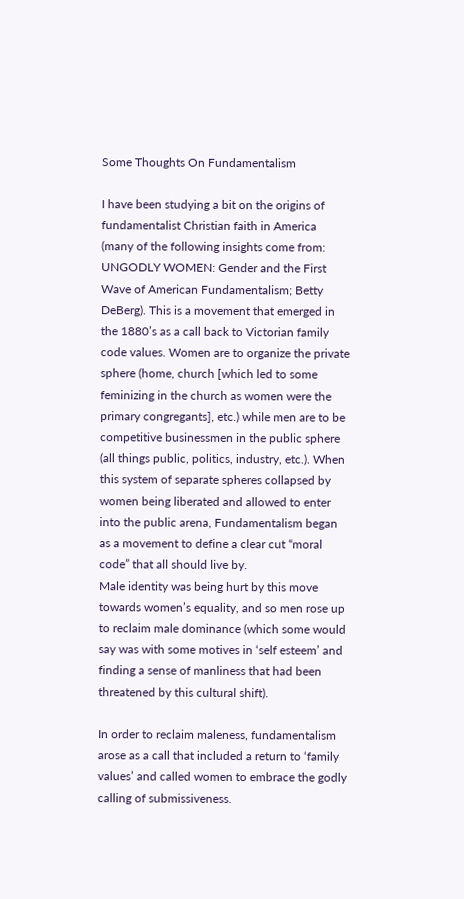Some Thoughts On Fundamentalism

I have been studying a bit on the origins of fundamentalist Christian faith in America (many of the following insights come from: UNGODLY WOMEN: Gender and the First Wave of American Fundamentalism; Betty DeBerg). This is a movement that emerged in the 1880’s as a call back to Victorian family code values. Women are to organize the private sphere (home, church [which led to some feminizing in the church as women were the primary congregants], etc.) while men are to be competitive businessmen in the public sphere (all things public, politics, industry, etc.). When this system of separate spheres collapsed by women being liberated and allowed to enter into the public arena, Fundamentalism began as a movement to define a clear cut “moral code” that all should live by.
Male identity was being hurt by this move towards women’s equality, and so men rose up to reclaim male dominance (which some would say was with some motives in ‘self esteem’ and finding a sense of manliness that had been threatened by this cultural shift).

In order to reclaim maleness, fundamentalism arose as a call that included a return to ‘family values’ and called women to embrace the godly calling of submissiveness.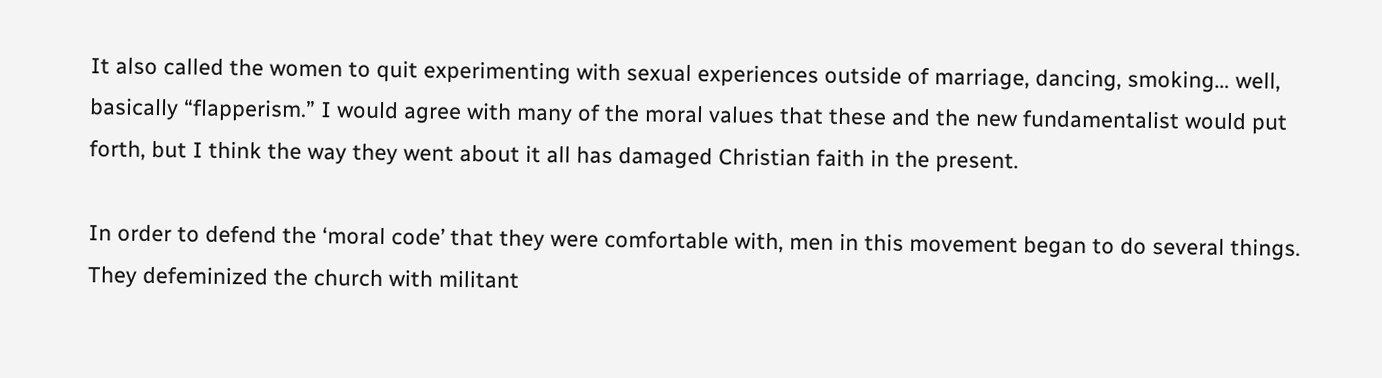It also called the women to quit experimenting with sexual experiences outside of marriage, dancing, smoking… well, basically “flapperism.” I would agree with many of the moral values that these and the new fundamentalist would put forth, but I think the way they went about it all has damaged Christian faith in the present.

In order to defend the ‘moral code’ that they were comfortable with, men in this movement began to do several things. They defeminized the church with militant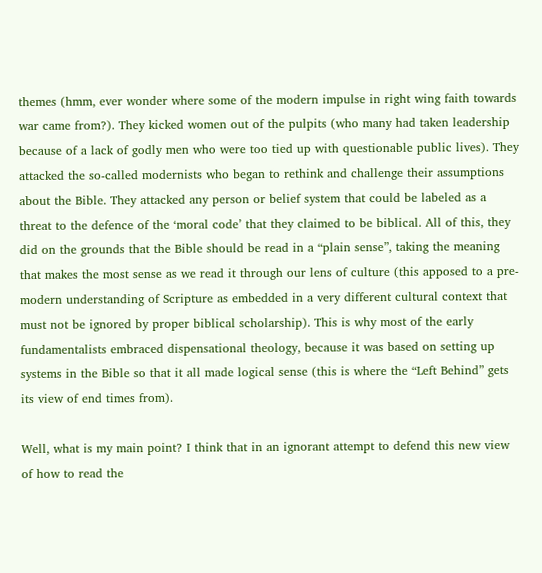themes (hmm, ever wonder where some of the modern impulse in right wing faith towards war came from?). They kicked women out of the pulpits (who many had taken leadership because of a lack of godly men who were too tied up with questionable public lives). They attacked the so-called modernists who began to rethink and challenge their assumptions about the Bible. They attacked any person or belief system that could be labeled as a threat to the defence of the ‘moral code’ that they claimed to be biblical. All of this, they did on the grounds that the Bible should be read in a “plain sense”, taking the meaning that makes the most sense as we read it through our lens of culture (this apposed to a pre-modern understanding of Scripture as embedded in a very different cultural context that must not be ignored by proper biblical scholarship). This is why most of the early fundamentalists embraced dispensational theology, because it was based on setting up systems in the Bible so that it all made logical sense (this is where the “Left Behind” gets its view of end times from).

Well, what is my main point? I think that in an ignorant attempt to defend this new view of how to read the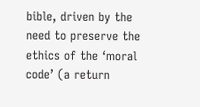bible, driven by the need to preserve the ethics of the ‘moral code’ (a return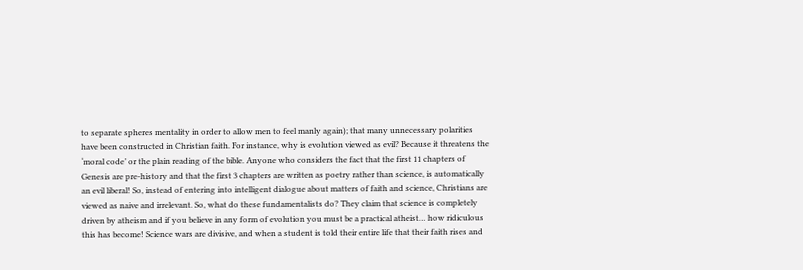to separate spheres mentality in order to allow men to feel manly again); that many unnecessary polarities have been constructed in Christian faith. For instance, why is evolution viewed as evil? Because it threatens the ‘moral code’ or the plain reading of the bible. Anyone who considers the fact that the first 11 chapters of Genesis are pre-history and that the first 3 chapters are written as poetry rather than science, is automatically an evil liberal! So, instead of entering into intelligent dialogue about matters of faith and science, Christians are viewed as naive and irrelevant. So, what do these fundamentalists do? They claim that science is completely driven by atheism and if you believe in any form of evolution you must be a practical atheist… how ridiculous this has become! Science wars are divisive, and when a student is told their entire life that their faith rises and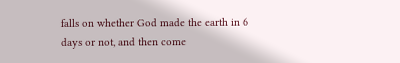falls on whether God made the earth in 6 days or not, and then come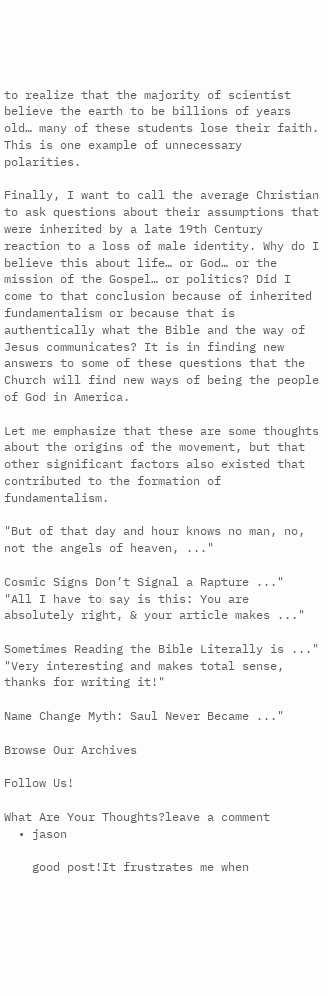to realize that the majority of scientist believe the earth to be billions of years old… many of these students lose their faith. This is one example of unnecessary polarities.

Finally, I want to call the average Christian to ask questions about their assumptions that were inherited by a late 19th Century reaction to a loss of male identity. Why do I believe this about life… or God… or the mission of the Gospel… or politics? Did I come to that conclusion because of inherited fundamentalism or because that is authentically what the Bible and the way of Jesus communicates? It is in finding new answers to some of these questions that the Church will find new ways of being the people of God in America.

Let me emphasize that these are some thoughts about the origins of the movement, but that other significant factors also existed that contributed to the formation of fundamentalism.

"But of that day and hour knows no man, no, not the angels of heaven, ..."

Cosmic Signs Don’t Signal a Rapture ..."
"All I have to say is this: You are absolutely right, & your article makes ..."

Sometimes Reading the Bible Literally is ..."
"Very interesting and makes total sense, thanks for writing it!"

Name Change Myth: Saul Never Became ..."

Browse Our Archives

Follow Us!

What Are Your Thoughts?leave a comment
  • jason

    good post!It frustrates me when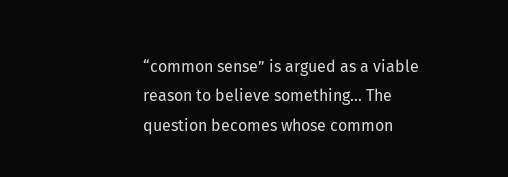“common sense” is argued as a viable reason to believe something… The question becomes whose common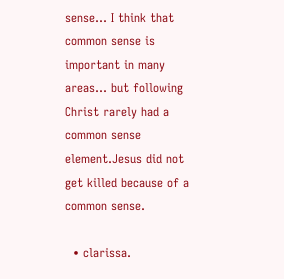sense… I think that common sense is important in many areas… but following Christ rarely had a common sense element.Jesus did not get killed because of a common sense.

  • clarissa.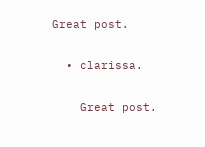Great post.

  • clarissa.

    Great post.